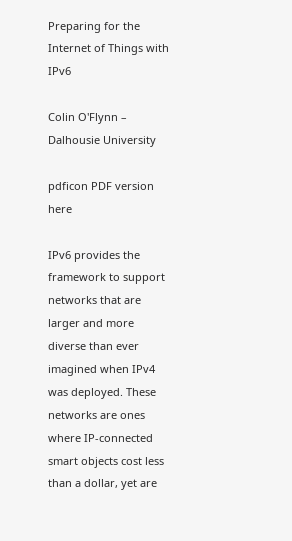Preparing for the Internet of Things with IPv6

Colin O'Flynn – Dalhousie University

pdficon PDF version here

IPv6 provides the framework to support networks that are larger and more diverse than ever imagined when IPv4 was deployed. These networks are ones where IP-connected smart objects cost less than a dollar, yet are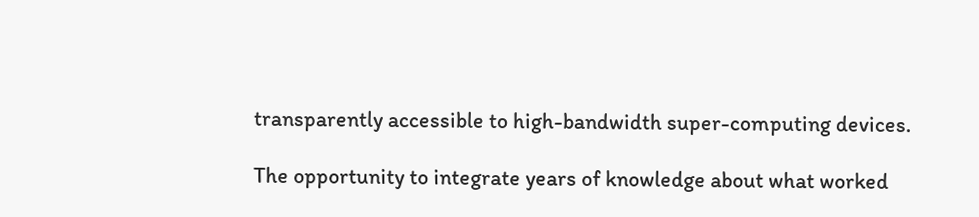transparently accessible to high-bandwidth super-computing devices.

The opportunity to integrate years of knowledge about what worked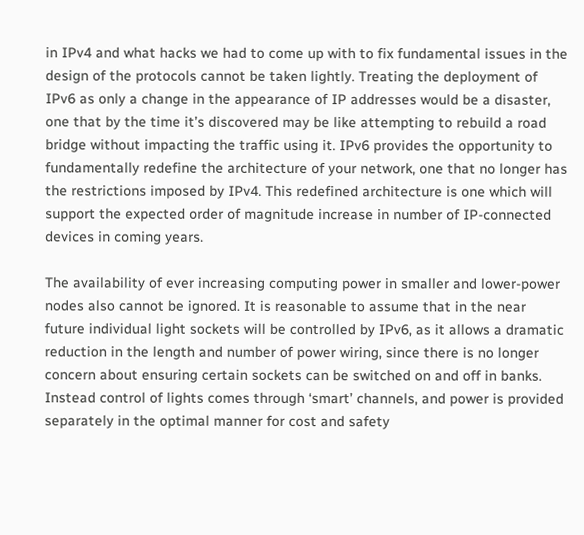in IPv4 and what hacks we had to come up with to fix fundamental issues in the design of the protocols cannot be taken lightly. Treating the deployment of IPv6 as only a change in the appearance of IP addresses would be a disaster, one that by the time it’s discovered may be like attempting to rebuild a road bridge without impacting the traffic using it. IPv6 provides the opportunity to fundamentally redefine the architecture of your network, one that no longer has the restrictions imposed by IPv4. This redefined architecture is one which will support the expected order of magnitude increase in number of IP-connected devices in coming years.

The availability of ever increasing computing power in smaller and lower-power nodes also cannot be ignored. It is reasonable to assume that in the near future individual light sockets will be controlled by IPv6, as it allows a dramatic reduction in the length and number of power wiring, since there is no longer concern about ensuring certain sockets can be switched on and off in banks. Instead control of lights comes through ‘smart’ channels, and power is provided separately in the optimal manner for cost and safety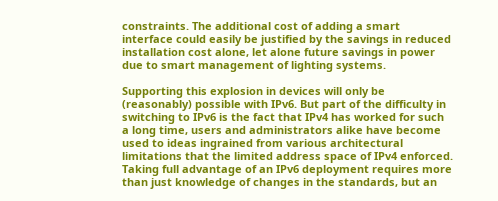constraints. The additional cost of adding a smart interface could easily be justified by the savings in reduced installation cost alone, let alone future savings in power due to smart management of lighting systems.

Supporting this explosion in devices will only be (reasonably) possible with IPv6. But part of the difficulty in switching to IPv6 is the fact that IPv4 has worked for such a long time, users and administrators alike have become used to ideas ingrained from various architectural limitations that the limited address space of IPv4 enforced. Taking full advantage of an IPv6 deployment requires more than just knowledge of changes in the standards, but an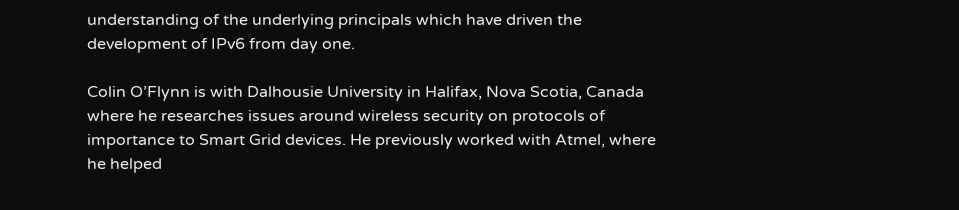understanding of the underlying principals which have driven the development of IPv6 from day one.

Colin O’Flynn is with Dalhousie University in Halifax, Nova Scotia, Canada where he researches issues around wireless security on protocols of importance to Smart Grid devices. He previously worked with Atmel, where he helped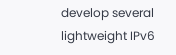develop several lightweight IPv6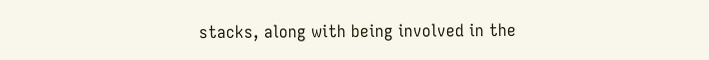stacks, along with being involved in the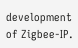development of Zigbee-IP.